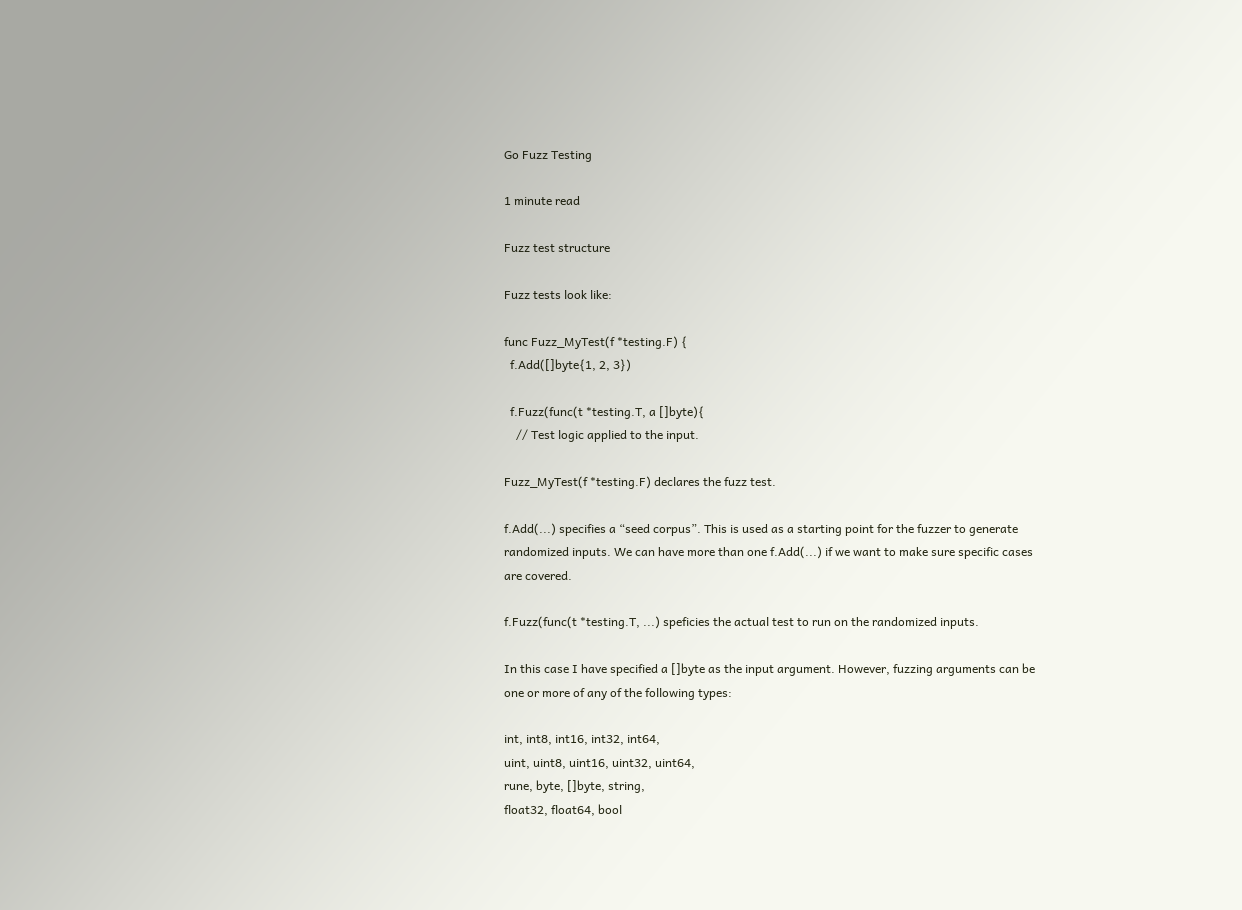Go Fuzz Testing

1 minute read

Fuzz test structure

Fuzz tests look like:

func Fuzz_MyTest(f *testing.F) {
  f.Add([]byte{1, 2, 3})

  f.Fuzz(func(t *testing.T, a []byte){
    // Test logic applied to the input.

Fuzz_MyTest(f *testing.F) declares the fuzz test.

f.Add(...) specifies a “seed corpus”. This is used as a starting point for the fuzzer to generate randomized inputs. We can have more than one f.Add(...) if we want to make sure specific cases are covered.

f.Fuzz(func(t *testing.T, ...) speficies the actual test to run on the randomized inputs.

In this case I have specified a []byte as the input argument. However, fuzzing arguments can be one or more of any of the following types:

int, int8, int16, int32, int64,
uint, uint8, uint16, uint32, uint64,
rune, byte, []byte, string,
float32, float64, bool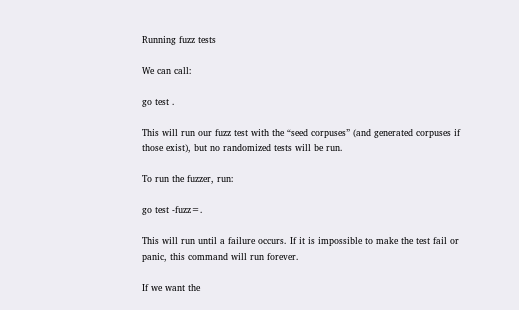Running fuzz tests

We can call:

go test .

This will run our fuzz test with the “seed corpuses” (and generated corpuses if those exist), but no randomized tests will be run.

To run the fuzzer, run:

go test -fuzz=.

This will run until a failure occurs. If it is impossible to make the test fail or panic, this command will run forever.

If we want the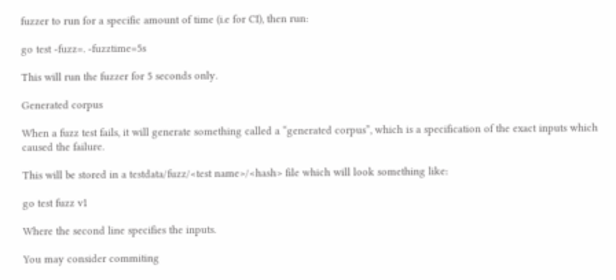fuzzer to run for a specific amount of time (i.e for CI), then run:

go test -fuzz=. -fuzztime=5s

This will run the fuzzer for 5 seconds only.

Generated corpus

When a fuzz test fails, it will generate something called a “generated corpus”, which is a specification of the exact inputs which caused the failure.

This will be stored in a testdata/fuzz/<test name>/<hash> file which will look something like:

go test fuzz v1

Where the second line specifies the inputs.

You may consider commiting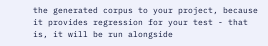the generated corpus to your project, because it provides regression for your test - that is, it will be run alongside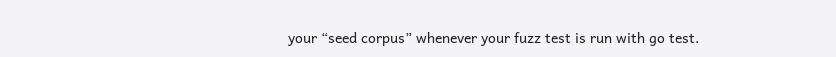your “seed corpus” whenever your fuzz test is run with go test.